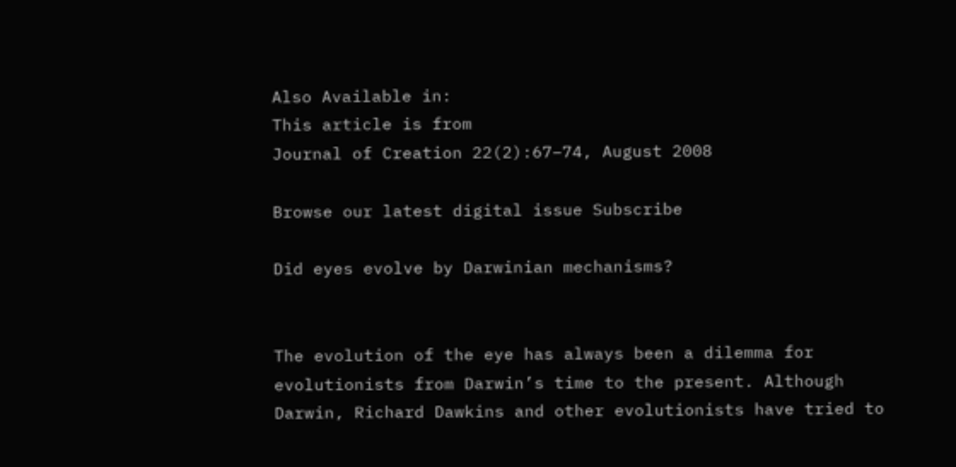Also Available in:
This article is from
Journal of Creation 22(2):67–74, August 2008

Browse our latest digital issue Subscribe

Did eyes evolve by Darwinian mechanisms?


The evolution of the eye has always been a dilemma for evolutionists from Darwin’s time to the present. Although Darwin, Richard Dawkins and other evolutionists have tried to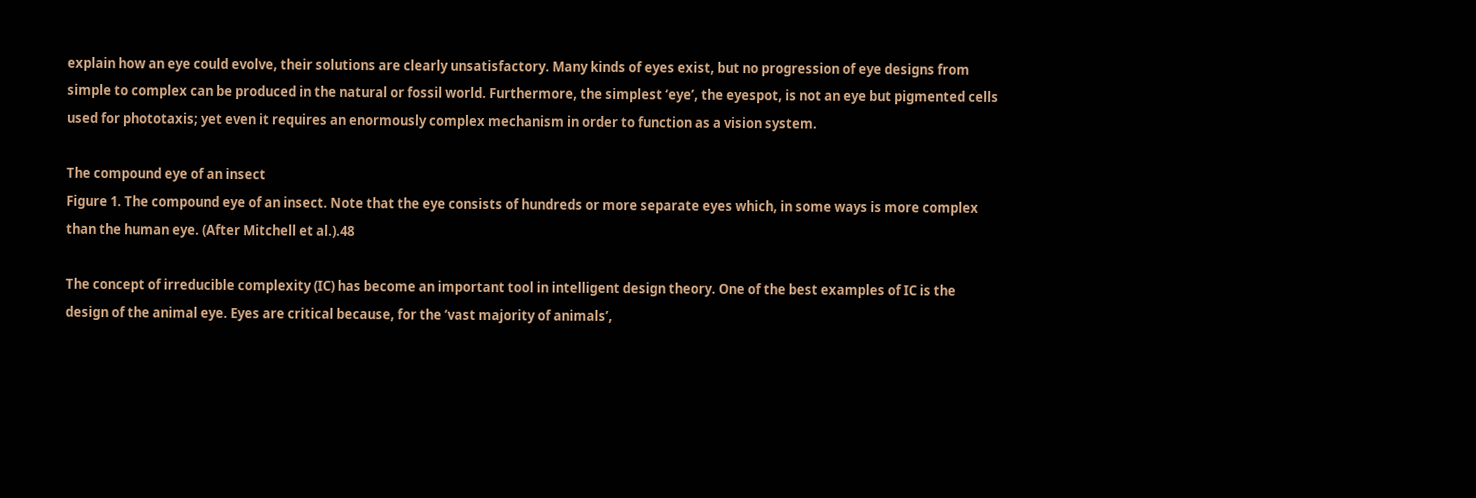explain how an eye could evolve, their solutions are clearly unsatisfactory. Many kinds of eyes exist, but no progression of eye designs from simple to complex can be produced in the natural or fossil world. Furthermore, the simplest ‘eye’, the eyespot, is not an eye but pigmented cells used for phototaxis; yet even it requires an enormously complex mechanism in order to function as a vision system.

The compound eye of an insect
Figure 1. The compound eye of an insect. Note that the eye consists of hundreds or more separate eyes which, in some ways is more complex than the human eye. (After Mitchell et al.).48

The concept of irreducible complexity (IC) has become an important tool in intelligent design theory. One of the best examples of IC is the design of the animal eye. Eyes are critical because, for the ‘vast majority of animals’,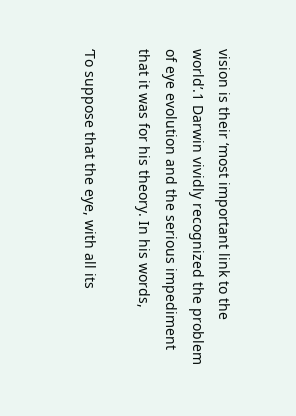vision is their ‘most important link to the world’.1 Darwin vividly recognized the problem of eye evolution and the serious impediment that it was for his theory. In his words,

‘To suppose that the eye, with all its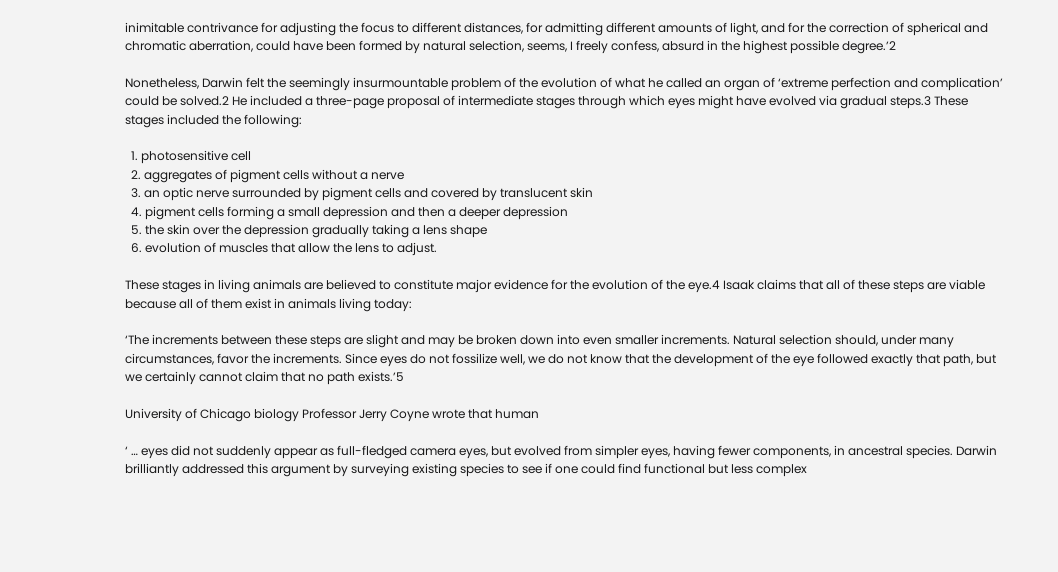inimitable contrivance for adjusting the focus to different distances, for admitting different amounts of light, and for the correction of spherical and chromatic aberration, could have been formed by natural selection, seems, I freely confess, absurd in the highest possible degree.’2

Nonetheless, Darwin felt the seemingly insurmountable problem of the evolution of what he called an organ of ‘extreme perfection and complication’ could be solved.2 He included a three-page proposal of intermediate stages through which eyes might have evolved via gradual steps.3 These stages included the following:

  1. photosensitive cell
  2. aggregates of pigment cells without a nerve
  3. an optic nerve surrounded by pigment cells and covered by translucent skin
  4. pigment cells forming a small depression and then a deeper depression
  5. the skin over the depression gradually taking a lens shape
  6. evolution of muscles that allow the lens to adjust.

These stages in living animals are believed to constitute major evidence for the evolution of the eye.4 Isaak claims that all of these steps are viable because all of them exist in animals living today:

‘The increments between these steps are slight and may be broken down into even smaller increments. Natural selection should, under many circumstances, favor the increments. Since eyes do not fossilize well, we do not know that the development of the eye followed exactly that path, but we certainly cannot claim that no path exists.’5

University of Chicago biology Professor Jerry Coyne wrote that human

‘ … eyes did not suddenly appear as full-fledged camera eyes, but evolved from simpler eyes, having fewer components, in ancestral species. Darwin brilliantly addressed this argument by surveying existing species to see if one could find functional but less complex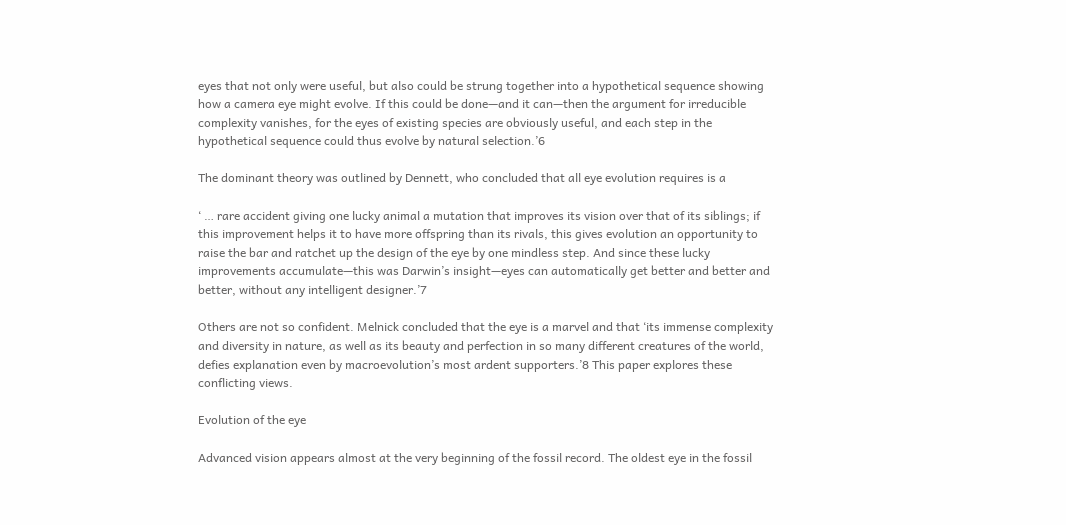eyes that not only were useful, but also could be strung together into a hypothetical sequence showing how a camera eye might evolve. If this could be done—and it can—then the argument for irreducible complexity vanishes, for the eyes of existing species are obviously useful, and each step in the hypothetical sequence could thus evolve by natural selection.’6

The dominant theory was outlined by Dennett, who concluded that all eye evolution requires is a

‘ … rare accident giving one lucky animal a mutation that improves its vision over that of its siblings; if this improvement helps it to have more offspring than its rivals, this gives evolution an opportunity to raise the bar and ratchet up the design of the eye by one mindless step. And since these lucky improvements accumulate—this was Darwin’s insight—eyes can automatically get better and better and better, without any intelligent designer.’7

Others are not so confident. Melnick concluded that the eye is a marvel and that ‘its immense complexity and diversity in nature, as well as its beauty and perfection in so many different creatures of the world, defies explanation even by macroevolution’s most ardent supporters.’8 This paper explores these conflicting views.

Evolution of the eye

Advanced vision appears almost at the very beginning of the fossil record. The oldest eye in the fossil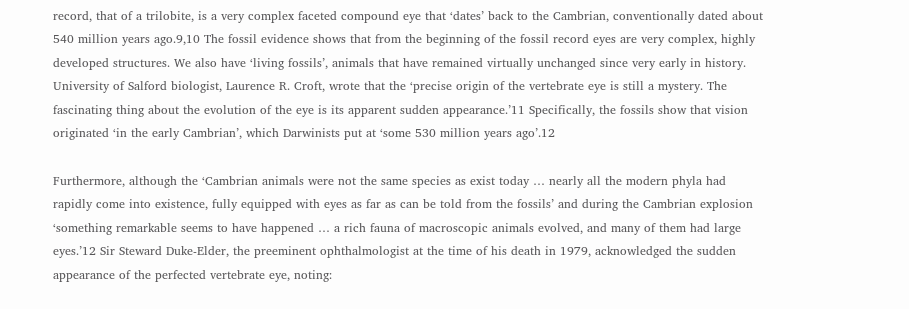record, that of a trilobite, is a very complex faceted compound eye that ‘dates’ back to the Cambrian, conventionally dated about 540 million years ago.9,10 The fossil evidence shows that from the beginning of the fossil record eyes are very complex, highly developed structures. We also have ‘living fossils’, animals that have remained virtually unchanged since very early in history. University of Salford biologist, Laurence R. Croft, wrote that the ‘precise origin of the vertebrate eye is still a mystery. The fascinating thing about the evolution of the eye is its apparent sudden appearance.’11 Specifically, the fossils show that vision originated ‘in the early Cambrian’, which Darwinists put at ‘some 530 million years ago’.12

Furthermore, although the ‘Cambrian animals were not the same species as exist today … nearly all the modern phyla had rapidly come into existence, fully equipped with eyes as far as can be told from the fossils’ and during the Cambrian explosion ‘something remarkable seems to have happened … a rich fauna of macroscopic animals evolved, and many of them had large eyes.’12 Sir Steward Duke-Elder, the preeminent ophthalmologist at the time of his death in 1979, acknowledged the sudden appearance of the perfected vertebrate eye, noting: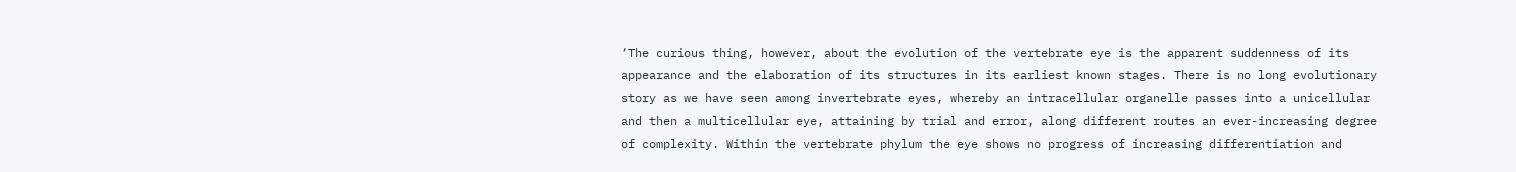‘The curious thing, however, about the evolution of the vertebrate eye is the apparent suddenness of its appearance and the elaboration of its structures in its earliest known stages. There is no long evolutionary story as we have seen among invertebrate eyes, whereby an intracellular organelle passes into a unicellular and then a multicellular eye, attaining by trial and error, along different routes an ever-increasing degree of complexity. Within the vertebrate phylum the eye shows no progress of increasing differentiation and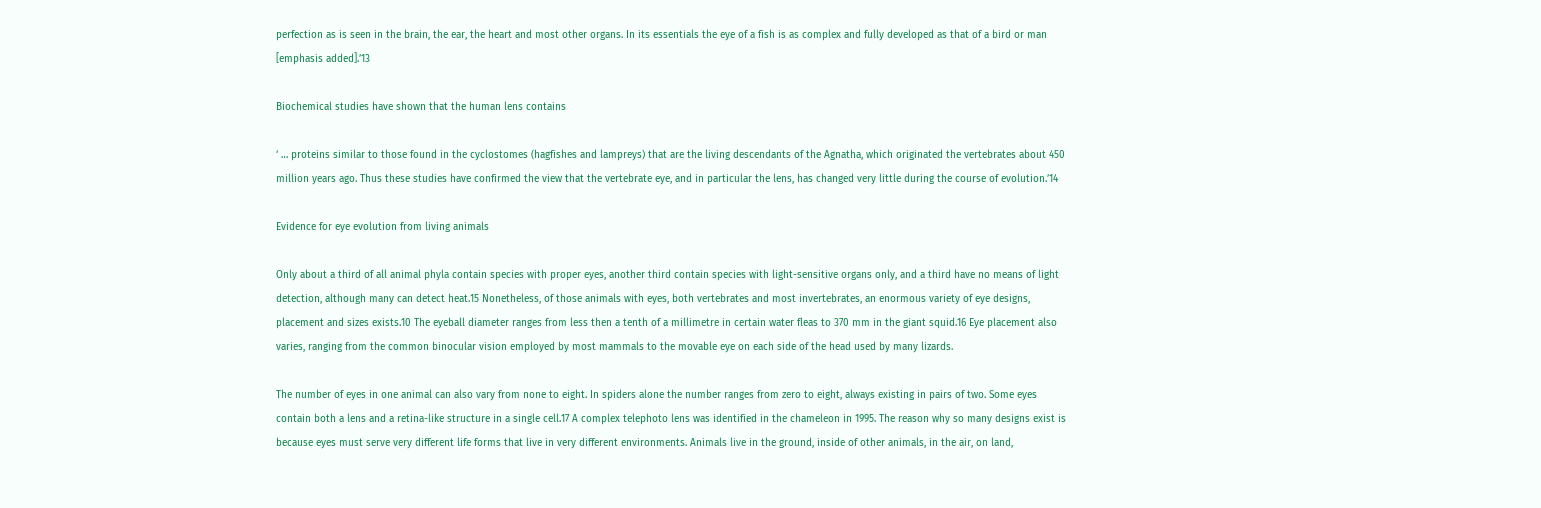perfection as is seen in the brain, the ear, the heart and most other organs. In its essentials the eye of a fish is as complex and fully developed as that of a bird or man [emphasis added].’13

Biochemical studies have shown that the human lens contains

‘ … proteins similar to those found in the cyclostomes (hagfishes and lampreys) that are the living descendants of the Agnatha, which originated the vertebrates about 450 million years ago. Thus these studies have confirmed the view that the vertebrate eye, and in particular the lens, has changed very little during the course of evolution.’14

Evidence for eye evolution from living animals

Only about a third of all animal phyla contain species with proper eyes, another third contain species with light-sensitive organs only, and a third have no means of light detection, although many can detect heat.15 Nonetheless, of those animals with eyes, both vertebrates and most invertebrates, an enormous variety of eye designs, placement and sizes exists.10 The eyeball diameter ranges from less then a tenth of a millimetre in certain water fleas to 370 mm in the giant squid.16 Eye placement also varies, ranging from the common binocular vision employed by most mammals to the movable eye on each side of the head used by many lizards.

The number of eyes in one animal can also vary from none to eight. In spiders alone the number ranges from zero to eight, always existing in pairs of two. Some eyes contain both a lens and a retina-like structure in a single cell.17 A complex telephoto lens was identified in the chameleon in 1995. The reason why so many designs exist is because eyes must serve very different life forms that live in very different environments. Animals live in the ground, inside of other animals, in the air, on land,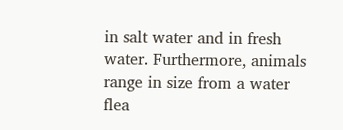in salt water and in fresh water. Furthermore, animals range in size from a water flea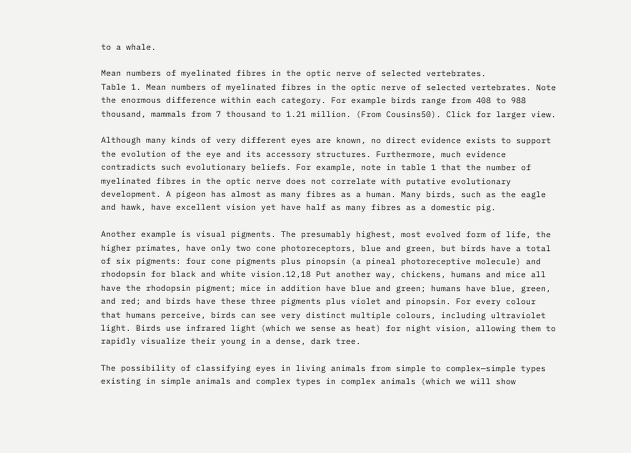to a whale.

Mean numbers of myelinated fibres in the optic nerve of selected vertebrates.
Table 1. Mean numbers of myelinated fibres in the optic nerve of selected vertebrates. Note the enormous difference within each category. For example birds range from 408 to 988 thousand, mammals from 7 thousand to 1.21 million. (From Cousins50). Click for larger view.

Although many kinds of very different eyes are known, no direct evidence exists to support the evolution of the eye and its accessory structures. Furthermore, much evidence contradicts such evolutionary beliefs. For example, note in table 1 that the number of myelinated fibres in the optic nerve does not correlate with putative evolutionary development. A pigeon has almost as many fibres as a human. Many birds, such as the eagle and hawk, have excellent vision yet have half as many fibres as a domestic pig.

Another example is visual pigments. The presumably highest, most evolved form of life, the higher primates, have only two cone photoreceptors, blue and green, but birds have a total of six pigments: four cone pigments plus pinopsin (a pineal photoreceptive molecule) and rhodopsin for black and white vision.12,18 Put another way, chickens, humans and mice all have the rhodopsin pigment; mice in addition have blue and green; humans have blue, green, and red; and birds have these three pigments plus violet and pinopsin. For every colour that humans perceive, birds can see very distinct multiple colours, including ultraviolet light. Birds use infrared light (which we sense as heat) for night vision, allowing them to rapidly visualize their young in a dense, dark tree.

The possibility of classifying eyes in living animals from simple to complex—simple types existing in simple animals and complex types in complex animals (which we will show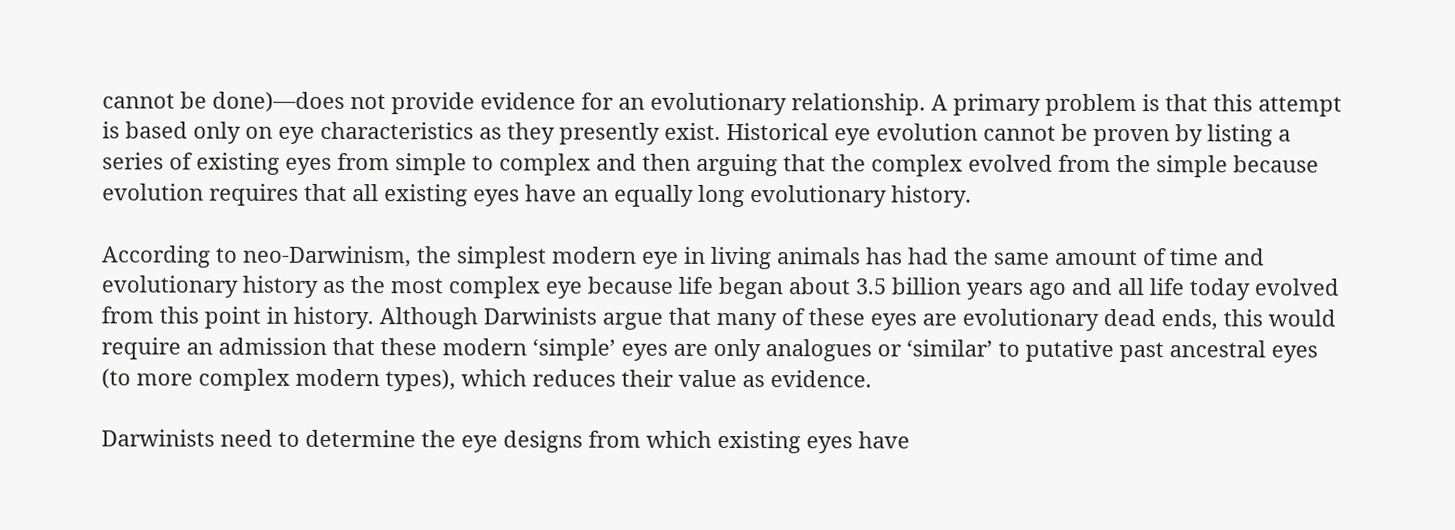cannot be done)—does not provide evidence for an evolutionary relationship. A primary problem is that this attempt is based only on eye characteristics as they presently exist. Historical eye evolution cannot be proven by listing a series of existing eyes from simple to complex and then arguing that the complex evolved from the simple because evolution requires that all existing eyes have an equally long evolutionary history.

According to neo-Darwinism, the simplest modern eye in living animals has had the same amount of time and evolutionary history as the most complex eye because life began about 3.5 billion years ago and all life today evolved from this point in history. Although Darwinists argue that many of these eyes are evolutionary dead ends, this would require an admission that these modern ‘simple’ eyes are only analogues or ‘similar’ to putative past ancestral eyes (to more complex modern types), which reduces their value as evidence.

Darwinists need to determine the eye designs from which existing eyes have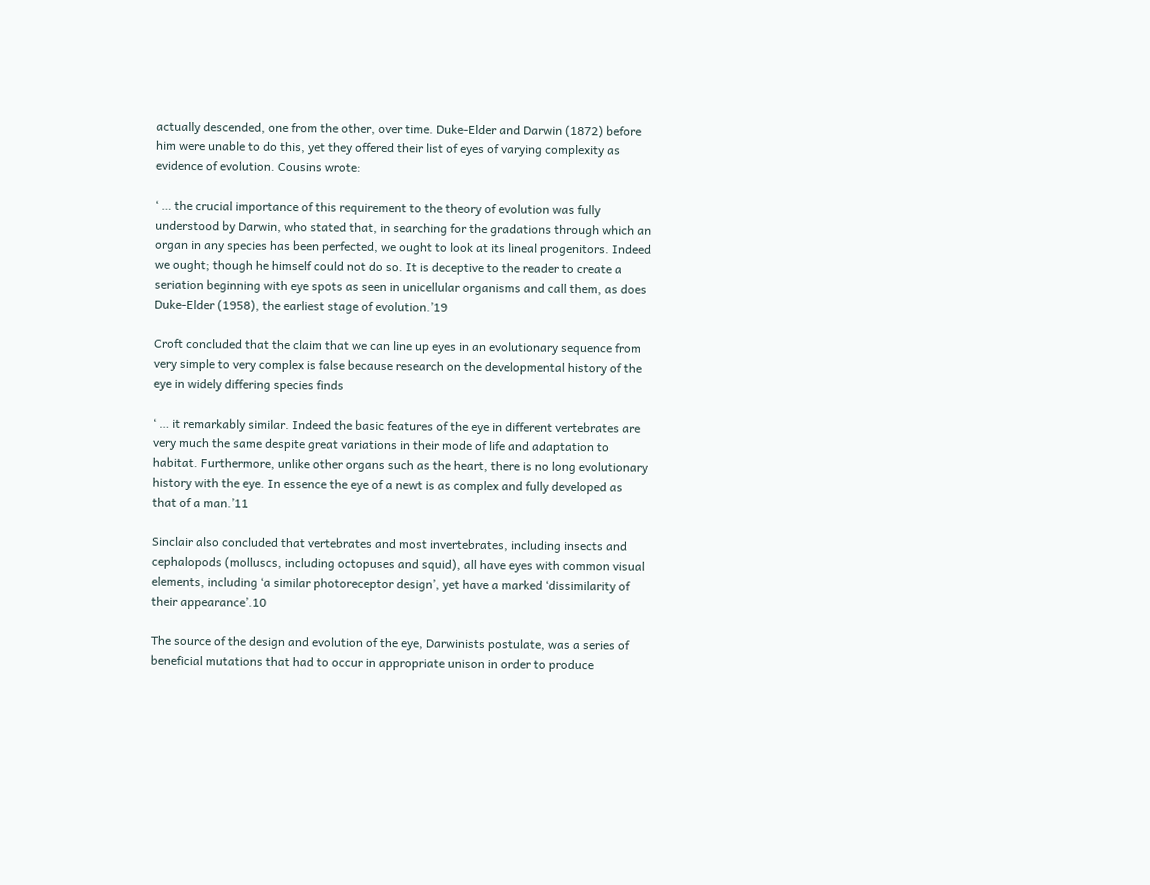actually descended, one from the other, over time. Duke-Elder and Darwin (1872) before him were unable to do this, yet they offered their list of eyes of varying complexity as evidence of evolution. Cousins wrote:

‘ … the crucial importance of this requirement to the theory of evolution was fully understood by Darwin, who stated that, in searching for the gradations through which an organ in any species has been perfected, we ought to look at its lineal progenitors. Indeed we ought; though he himself could not do so. It is deceptive to the reader to create a seriation beginning with eye spots as seen in unicellular organisms and call them, as does Duke-Elder (1958), the earliest stage of evolution.’19

Croft concluded that the claim that we can line up eyes in an evolutionary sequence from very simple to very complex is false because research on the developmental history of the eye in widely differing species finds

‘ … it remarkably similar. Indeed the basic features of the eye in different vertebrates are very much the same despite great variations in their mode of life and adaptation to habitat. Furthermore, unlike other organs such as the heart, there is no long evolutionary history with the eye. In essence the eye of a newt is as complex and fully developed as that of a man.’11

Sinclair also concluded that vertebrates and most invertebrates, including insects and cephalopods (molluscs, including octopuses and squid), all have eyes with common visual elements, including ‘a similar photoreceptor design’, yet have a marked ‘dissimilarity of their appearance’.10

The source of the design and evolution of the eye, Darwinists postulate, was a series of beneficial mutations that had to occur in appropriate unison in order to produce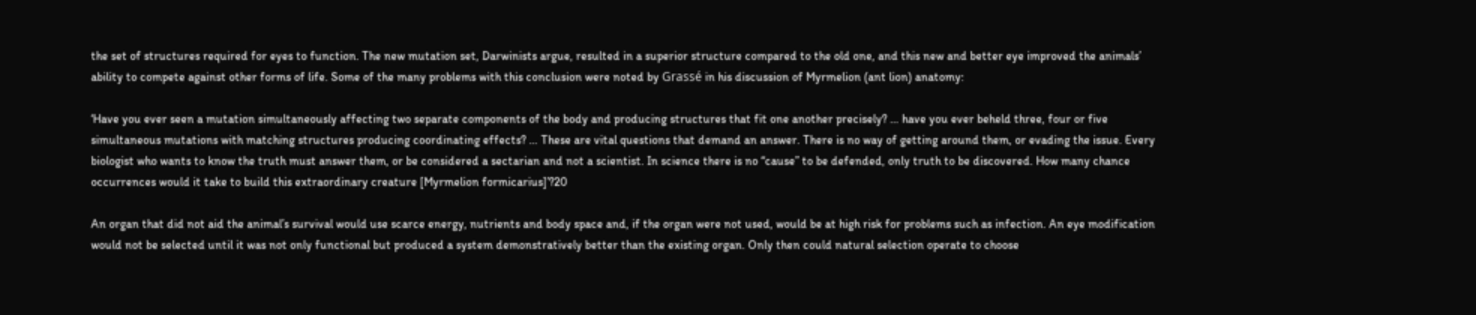the set of structures required for eyes to function. The new mutation set, Darwinists argue, resulted in a superior structure compared to the old one, and this new and better eye improved the animals’ ability to compete against other forms of life. Some of the many problems with this conclusion were noted by Grassé in his discussion of Myrmelion (ant lion) anatomy:

‘Have you ever seen a mutation simultaneously affecting two separate components of the body and producing structures that fit one another precisely? … have you ever beheld three, four or five simultaneous mutations with matching structures producing coordinating effects? … These are vital questions that demand an answer. There is no way of getting around them, or evading the issue. Every biologist who wants to know the truth must answer them, or be considered a sectarian and not a scientist. In science there is no “cause” to be defended, only truth to be discovered. How many chance occurrences would it take to build this extraordinary creature [Myrmelion formicarius]’?20

An organ that did not aid the animal’s survival would use scarce energy, nutrients and body space and, if the organ were not used, would be at high risk for problems such as infection. An eye modification would not be selected until it was not only functional but produced a system demonstratively better than the existing organ. Only then could natural selection operate to choose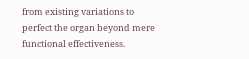from existing variations to perfect the organ beyond mere functional effectiveness.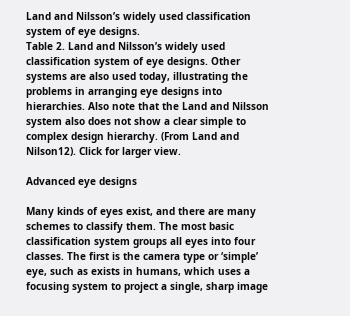Land and Nilsson’s widely used classification system of eye designs.
Table 2. Land and Nilsson’s widely used classification system of eye designs. Other systems are also used today, illustrating the problems in arranging eye designs into hierarchies. Also note that the Land and Nilsson system also does not show a clear simple to complex design hierarchy. (From Land and Nilson12). Click for larger view.

Advanced eye designs

Many kinds of eyes exist, and there are many schemes to classify them. The most basic classification system groups all eyes into four classes. The first is the camera type or ‘simple’ eye, such as exists in humans, which uses a focusing system to project a single, sharp image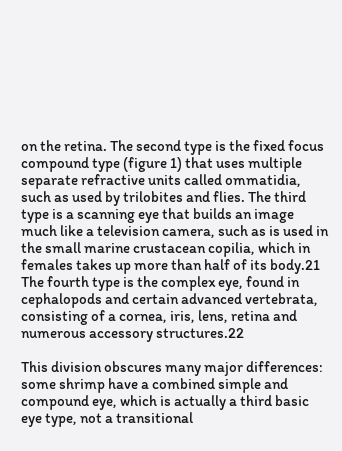on the retina. The second type is the fixed focus compound type (figure 1) that uses multiple separate refractive units called ommatidia, such as used by trilobites and flies. The third type is a scanning eye that builds an image much like a television camera, such as is used in the small marine crustacean copilia, which in females takes up more than half of its body.21 The fourth type is the complex eye, found in cephalopods and certain advanced vertebrata, consisting of a cornea, iris, lens, retina and numerous accessory structures.22

This division obscures many major differences: some shrimp have a combined simple and compound eye, which is actually a third basic eye type, not a transitional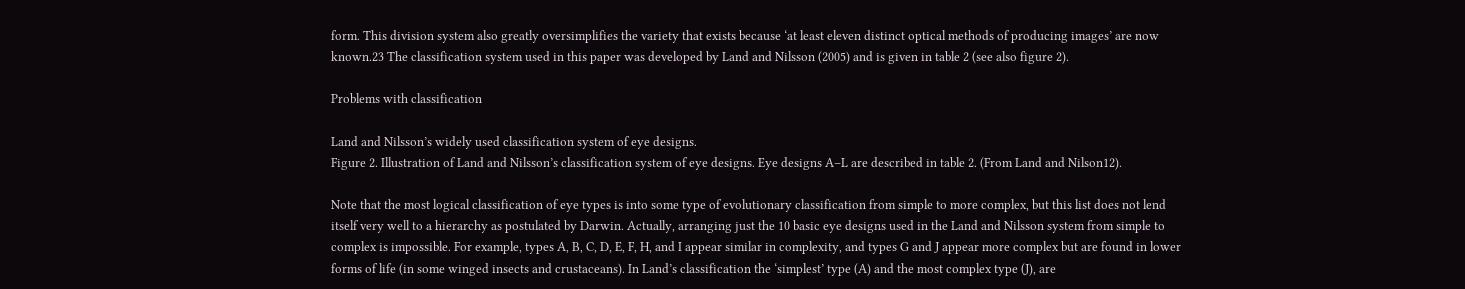form. This division system also greatly oversimplifies the variety that exists because ‘at least eleven distinct optical methods of producing images’ are now known.23 The classification system used in this paper was developed by Land and Nilsson (2005) and is given in table 2 (see also figure 2).

Problems with classification

Land and Nilsson’s widely used classification system of eye designs.
Figure 2. Illustration of Land and Nilsson’s classification system of eye designs. Eye designs A–L are described in table 2. (From Land and Nilson12).

Note that the most logical classification of eye types is into some type of evolutionary classification from simple to more complex, but this list does not lend itself very well to a hierarchy as postulated by Darwin. Actually, arranging just the 10 basic eye designs used in the Land and Nilsson system from simple to complex is impossible. For example, types A, B, C, D, E, F, H, and I appear similar in complexity, and types G and J appear more complex but are found in lower forms of life (in some winged insects and crustaceans). In Land’s classification the ‘simplest’ type (A) and the most complex type (J), are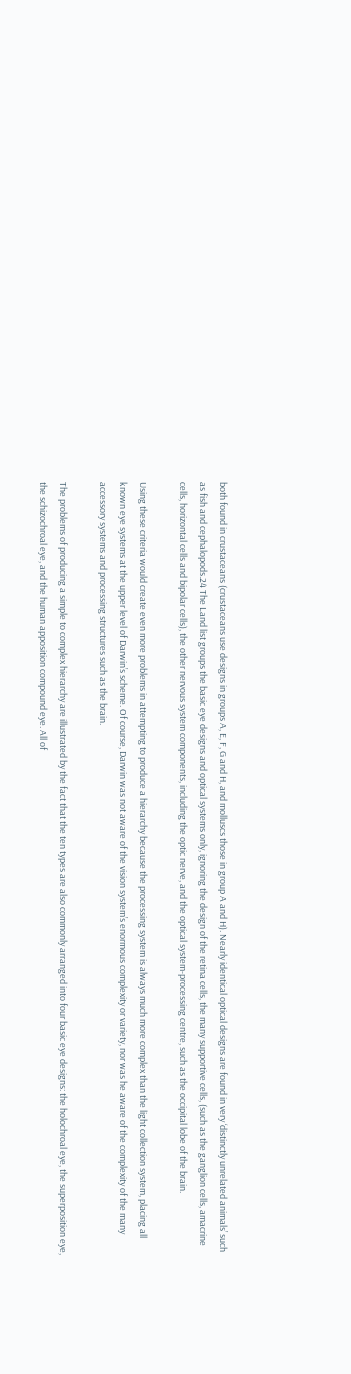both found in crustaceans (crustaceans use designs in groups A, E, F, G and H, and molluscs those in group A and H). Nearly identical optical designs are found in very ‘distinctly unrelated animals’ such as fish and cephalopods.24 The Land list groups the basic eye designs and optical systems only, ignoring the design of the retina cells, the many supportive cells, (such as the ganglion cells, amacrine cells, horizontal cells and bipolar cells), the other nervous system components, including the optic nerve, and the optical system-processing centre, such as the occipital lobe of the brain.

Using these criteria would create even more problems in attempting to produce a hierarchy because the processing system is always much more complex than the light collection system, placing all known eye systems at the upper level of Darwin’s scheme. Of course, Darwin was not aware of the vision system’s enormous complexity or variety, nor was he aware of the complexity of the many accessory systems and processing structures such as the brain.

The problems of producing a simple to complex hierarchy are illustrated by the fact that the ten types are also commonly arranged into four basic eye designs: the holochroal eye, the superposition eye, the schizochroal eye, and the human apposition compound eye. All of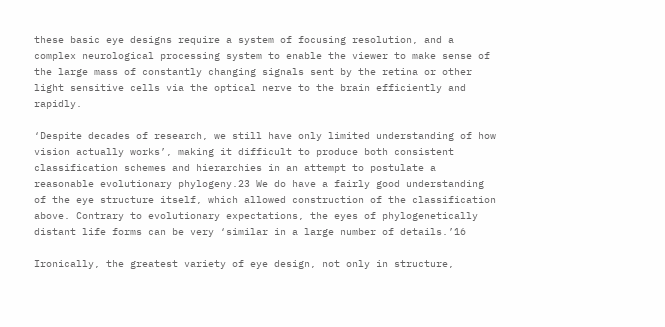these basic eye designs require a system of focusing resolution, and a complex neurological processing system to enable the viewer to make sense of the large mass of constantly changing signals sent by the retina or other light sensitive cells via the optical nerve to the brain efficiently and rapidly.

‘Despite decades of research, we still have only limited understanding of how vision actually works’, making it difficult to produce both consistent classification schemes and hierarchies in an attempt to postulate a reasonable evolutionary phylogeny.23 We do have a fairly good understanding of the eye structure itself, which allowed construction of the classification above. Contrary to evolutionary expectations, the eyes of phylogenetically distant life forms can be very ‘similar in a large number of details.’16

Ironically, the greatest variety of eye design, not only in structure,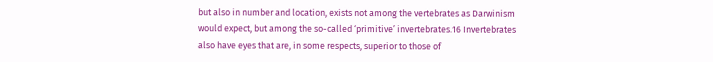but also in number and location, exists not among the vertebrates as Darwinism would expect, but among the so-called ‘primitive’ invertebrates.16 Invertebrates also have eyes that are, in some respects, superior to those of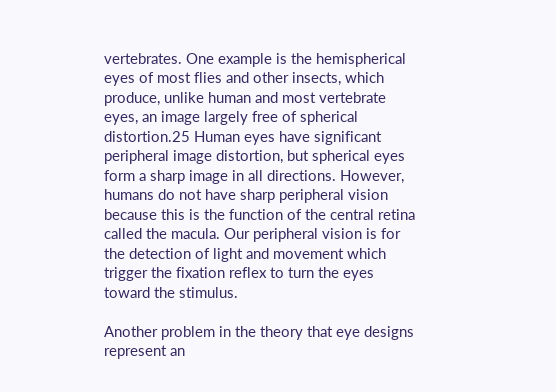vertebrates. One example is the hemispherical eyes of most flies and other insects, which produce, unlike human and most vertebrate eyes, an image largely free of spherical distortion.25 Human eyes have significant peripheral image distortion, but spherical eyes form a sharp image in all directions. However, humans do not have sharp peripheral vision because this is the function of the central retina called the macula. Our peripheral vision is for the detection of light and movement which trigger the fixation reflex to turn the eyes toward the stimulus.

Another problem in the theory that eye designs represent an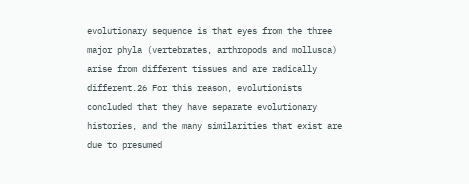evolutionary sequence is that eyes from the three major phyla (vertebrates, arthropods and mollusca) arise from different tissues and are radically different.26 For this reason, evolutionists concluded that they have separate evolutionary histories, and the many similarities that exist are due to presumed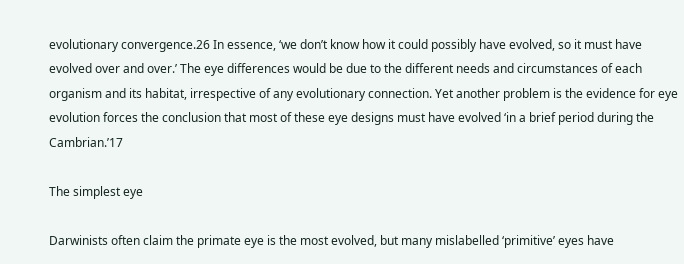evolutionary convergence.26 In essence, ‘we don’t know how it could possibly have evolved, so it must have evolved over and over.’ The eye differences would be due to the different needs and circumstances of each organism and its habitat, irrespective of any evolutionary connection. Yet another problem is the evidence for eye evolution forces the conclusion that most of these eye designs must have evolved ‘in a brief period during the Cambrian.’17

The simplest eye

Darwinists often claim the primate eye is the most evolved, but many mislabelled ‘primitive’ eyes have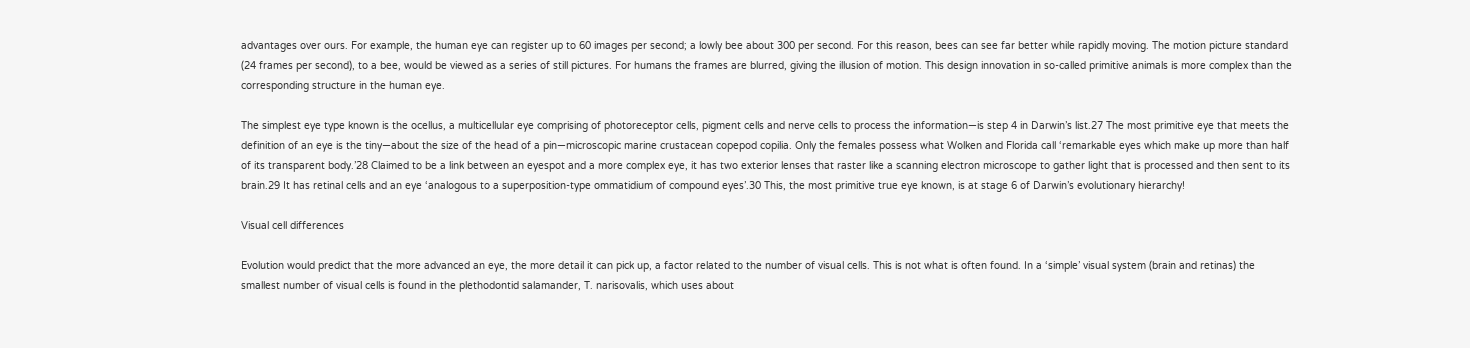advantages over ours. For example, the human eye can register up to 60 images per second; a lowly bee about 300 per second. For this reason, bees can see far better while rapidly moving. The motion picture standard (24 frames per second), to a bee, would be viewed as a series of still pictures. For humans the frames are blurred, giving the illusion of motion. This design innovation in so-called primitive animals is more complex than the corresponding structure in the human eye.

The simplest eye type known is the ocellus, a multicellular eye comprising of photoreceptor cells, pigment cells and nerve cells to process the information—is step 4 in Darwin’s list.27 The most primitive eye that meets the definition of an eye is the tiny—about the size of the head of a pin—microscopic marine crustacean copepod copilia. Only the females possess what Wolken and Florida call ‘remarkable eyes which make up more than half of its transparent body.’28 Claimed to be a link between an eyespot and a more complex eye, it has two exterior lenses that raster like a scanning electron microscope to gather light that is processed and then sent to its brain.29 It has retinal cells and an eye ‘analogous to a superposition-type ommatidium of compound eyes’.30 This, the most primitive true eye known, is at stage 6 of Darwin’s evolutionary hierarchy!

Visual cell differences

Evolution would predict that the more advanced an eye, the more detail it can pick up, a factor related to the number of visual cells. This is not what is often found. In a ‘simple’ visual system (brain and retinas) the smallest number of visual cells is found in the plethodontid salamander, T. narisovalis, which uses about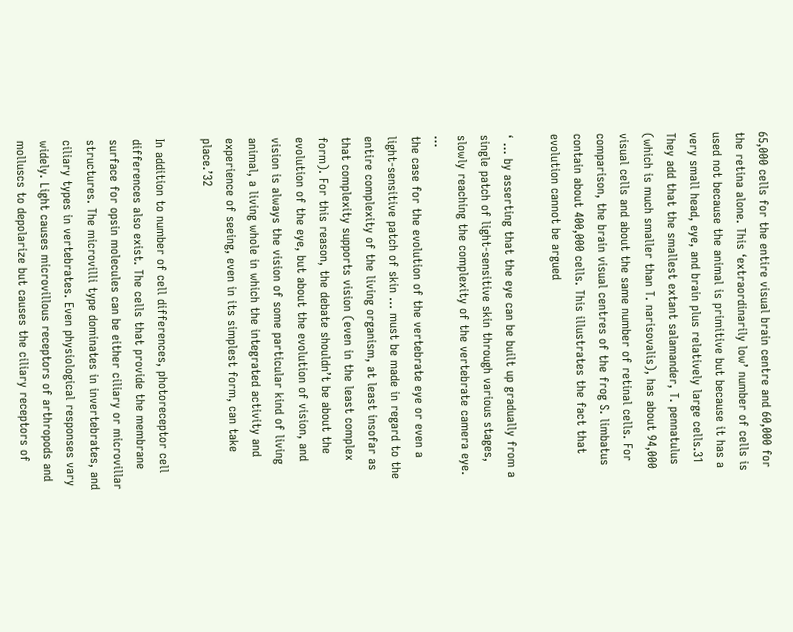65,000 cells for the entire visual brain centre and 60,000 for the retina alone. This ‘extraordinarily low’ number of cells is used not because the animal is primitive but because it has a very small head, eye, and brain plus relatively large cells.31 They add that the smallest extant salamander, T. pennatulus (which is much smaller than T. narisovalis), has about 94,000 visual cells and about the same number of retinal cells. For comparison, the brain visual centres of the frog S. limbatus contain about 400,000 cells. This illustrates the fact that evolution cannot be argued

‘ … by asserting that the eye can be built up gradually from a single patch of light-sensitive skin through various stages, slowly reaching the complexity of the vertebrate camera eye. …
the case for the evolution of the vertebrate eye or even a light-sensitive patch of skin … must be made in regard to the entire complexity of the living organism, at least insofar as that complexity supports vision (even in the least complex form). For this reason, the debate shouldn’t be about the evolution of the eye, but about the evolution of vision, and vision is always the vision of some particular kind of living animal, a living whole in which the integrated activity and experience of seeing, even in its simplest form, can take place.’32

In addition to number of cell differences, photoreceptor cell differences also exist. The cells that provide the membrane surface for opsin molecules can be either ciliary or microvillar structures. The microvilli type dominates in invertebrates, and ciliary types in vertebrates. Even physiological responses vary widely. Light causes microvillous receptors of arthropods and molluscs to depolarize but causes the ciliary receptors of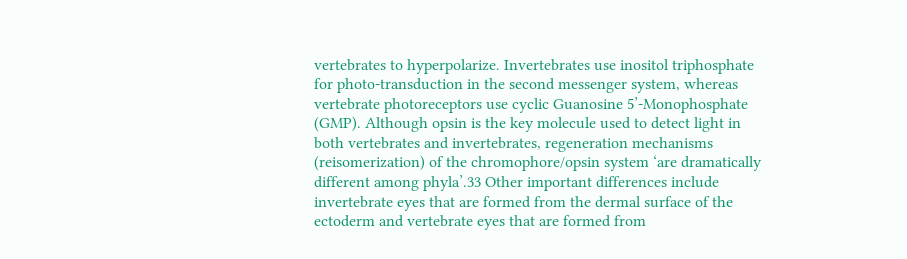vertebrates to hyperpolarize. Invertebrates use inositol triphosphate for photo-transduction in the second messenger system, whereas vertebrate photoreceptors use cyclic Guanosine 5’-Monophosphate (GMP). Although opsin is the key molecule used to detect light in both vertebrates and invertebrates, regeneration mechanisms (reisomerization) of the chromophore/opsin system ‘are dramatically different among phyla’.33 Other important differences include invertebrate eyes that are formed from the dermal surface of the ectoderm and vertebrate eyes that are formed from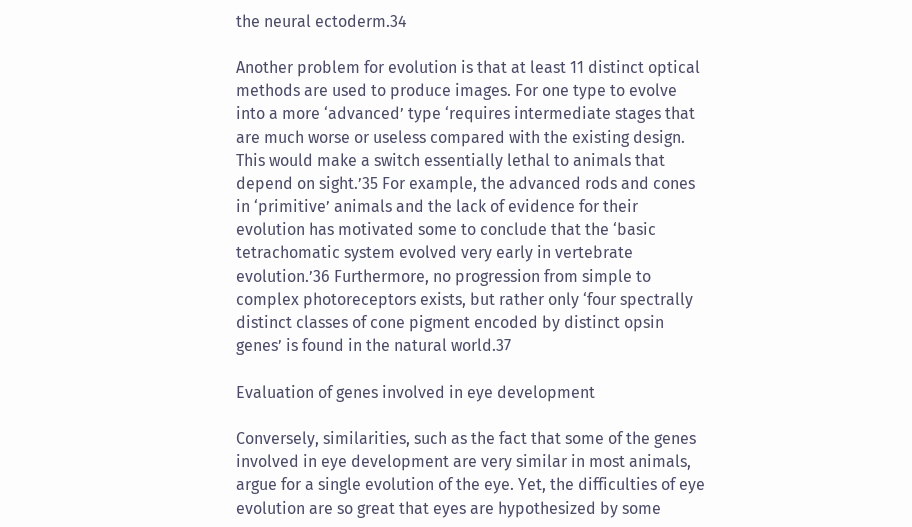the neural ectoderm.34

Another problem for evolution is that at least 11 distinct optical methods are used to produce images. For one type to evolve into a more ‘advanced’ type ‘requires intermediate stages that are much worse or useless compared with the existing design. This would make a switch essentially lethal to animals that depend on sight.’35 For example, the advanced rods and cones in ‘primitive’ animals and the lack of evidence for their evolution has motivated some to conclude that the ‘basic tetrachomatic system evolved very early in vertebrate evolution.’36 Furthermore, no progression from simple to complex photoreceptors exists, but rather only ‘four spectrally distinct classes of cone pigment encoded by distinct opsin genes’ is found in the natural world.37

Evaluation of genes involved in eye development

Conversely, similarities, such as the fact that some of the genes involved in eye development are very similar in most animals, argue for a single evolution of the eye. Yet, the difficulties of eye evolution are so great that eyes are hypothesized by some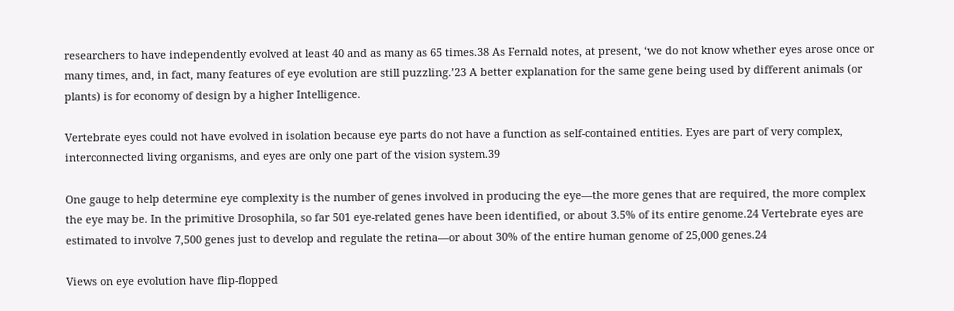researchers to have independently evolved at least 40 and as many as 65 times.38 As Fernald notes, at present, ‘we do not know whether eyes arose once or many times, and, in fact, many features of eye evolution are still puzzling.’23 A better explanation for the same gene being used by different animals (or plants) is for economy of design by a higher Intelligence.

Vertebrate eyes could not have evolved in isolation because eye parts do not have a function as self-contained entities. Eyes are part of very complex, interconnected living organisms, and eyes are only one part of the vision system.39

One gauge to help determine eye complexity is the number of genes involved in producing the eye—the more genes that are required, the more complex the eye may be. In the primitive Drosophila, so far 501 eye-related genes have been identified, or about 3.5% of its entire genome.24 Vertebrate eyes are estimated to involve 7,500 genes just to develop and regulate the retina—or about 30% of the entire human genome of 25,000 genes.24

Views on eye evolution have flip-flopped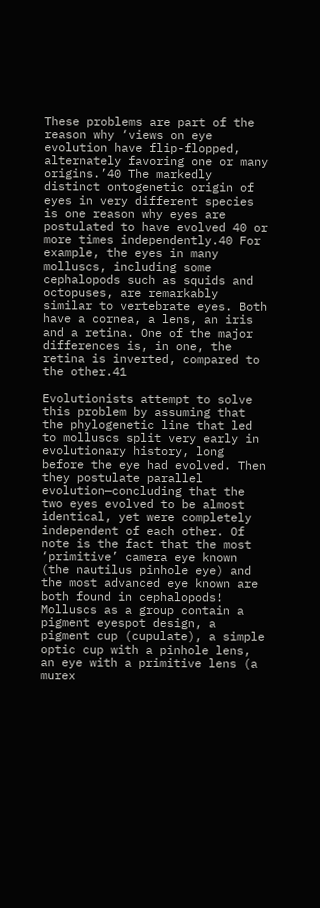These problems are part of the reason why ‘views on eye evolution have flip-flopped, alternately favoring one or many origins.’40 The markedly distinct ontogenetic origin of eyes in very different species is one reason why eyes are postulated to have evolved 40 or more times independently.40 For example, the eyes in many molluscs, including some cephalopods such as squids and octopuses, are remarkably similar to vertebrate eyes. Both have a cornea, a lens, an iris and a retina. One of the major differences is, in one, the retina is inverted, compared to the other.41

Evolutionists attempt to solve this problem by assuming that the phylogenetic line that led to molluscs split very early in evolutionary history, long before the eye had evolved. Then they postulate parallel evolution—concluding that the two eyes evolved to be almost identical, yet were completely independent of each other. Of note is the fact that the most ‘primitive’ camera eye known (the nautilus pinhole eye) and the most advanced eye known are both found in cephalopods! Molluscs as a group contain a pigment eyespot design, a pigment cup (cupulate), a simple optic cup with a pinhole lens, an eye with a primitive lens (a murex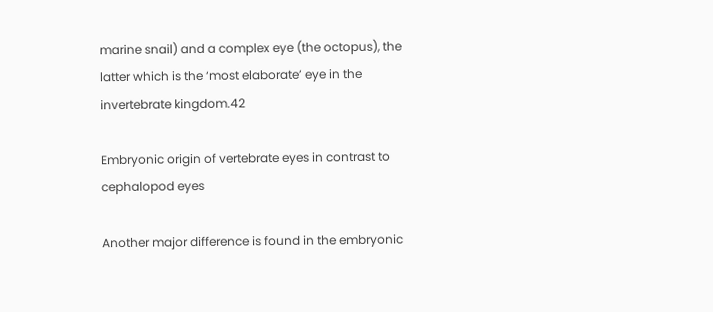marine snail) and a complex eye (the octopus), the latter which is the ‘most elaborate’ eye in the invertebrate kingdom.42

Embryonic origin of vertebrate eyes in contrast to cephalopod eyes

Another major difference is found in the embryonic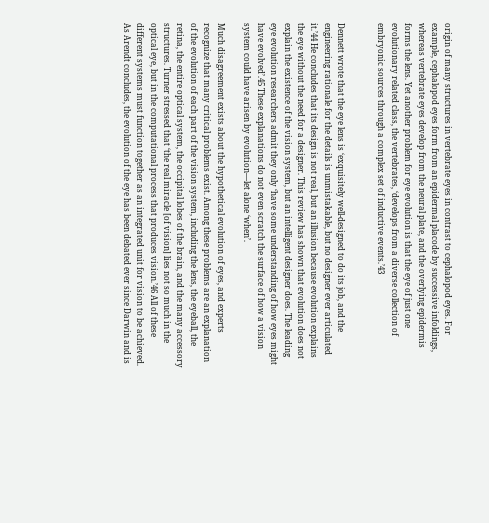origin of many structures in vertebrate eyes in contrast to cephalopod eyes. For example, cephalopod eyes form from an epidermal placode by successive infoldings, whereas vertebrate eyes develop from the neural plate, and the overlying epidermis forms the lens. Yet another problem for eye evolution is that the eye of just one evolutionary related class, the vertebrates, ‘develops from a diverse collection of embryonic sources through a complex set of inductive events.’43


Dennett wrote that the eye lens is ‘exquisitely well-designed to do its job, and the engineering rationale for the details is unmistakable, but no designer ever articulated it.’44 He concludes that its design is not real, but an illusion because evolution explains the eye without the need for a designer. This review has shown that evolution does not explain the existence of the vision system, but an intelligent designer does. The leading eye evolution researchers admit they only ‘have some understanding of how eyes might have evolved’.45 These explanations do not even scratch the surface of how a vision system could have arisen by evolution—let alone ‘when’.

Much disagreement exists about the hypothetical evolution of eyes, and experts recognize that many critical problems exist. Among these problems are an explanation of the evolution of each part of the vision system, including the lens, the eyeball, the retina, the entire optical system, the occipital lobes of the brain, and the many accessory structures. Turner stressed that ‘the real miracle [of vision] lies not so much in the optical eye, but in the computational process that produces vision.’46 All of these different systems must function together as an integrated unit for vision to be achieved. As Arendt concludes, the evolution of the eye has been debated ever since Darwin and is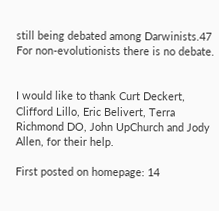still being debated among Darwinists.47 For non-evolutionists there is no debate.


I would like to thank Curt Deckert, Clifford Lillo, Eric Belivert, Terra Richmond DO, John UpChurch and Jody
Allen, for their help.

First posted on homepage: 14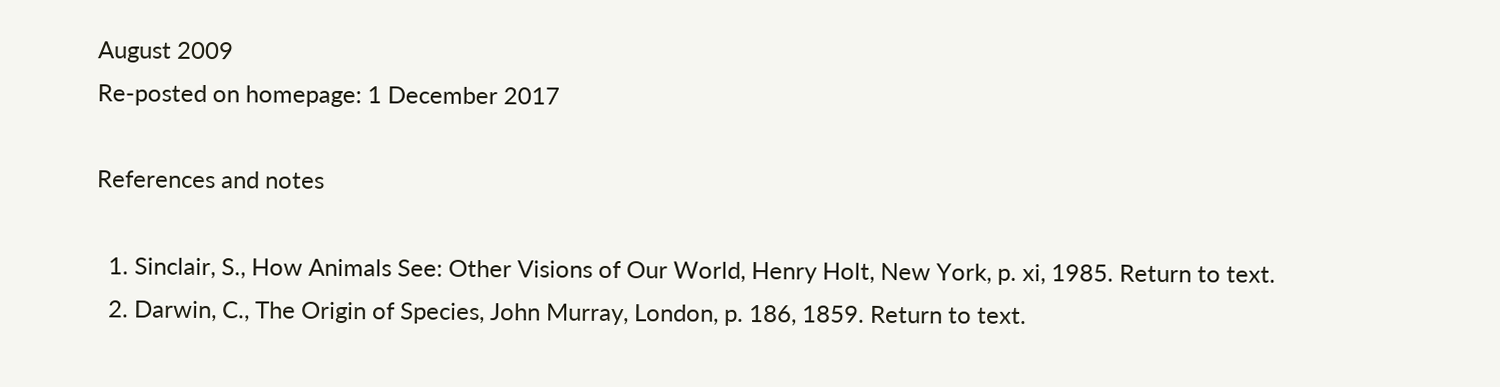August 2009
Re-posted on homepage: 1 December 2017

References and notes

  1. Sinclair, S., How Animals See: Other Visions of Our World, Henry Holt, New York, p. xi, 1985. Return to text.
  2. Darwin, C., The Origin of Species, John Murray, London, p. 186, 1859. Return to text.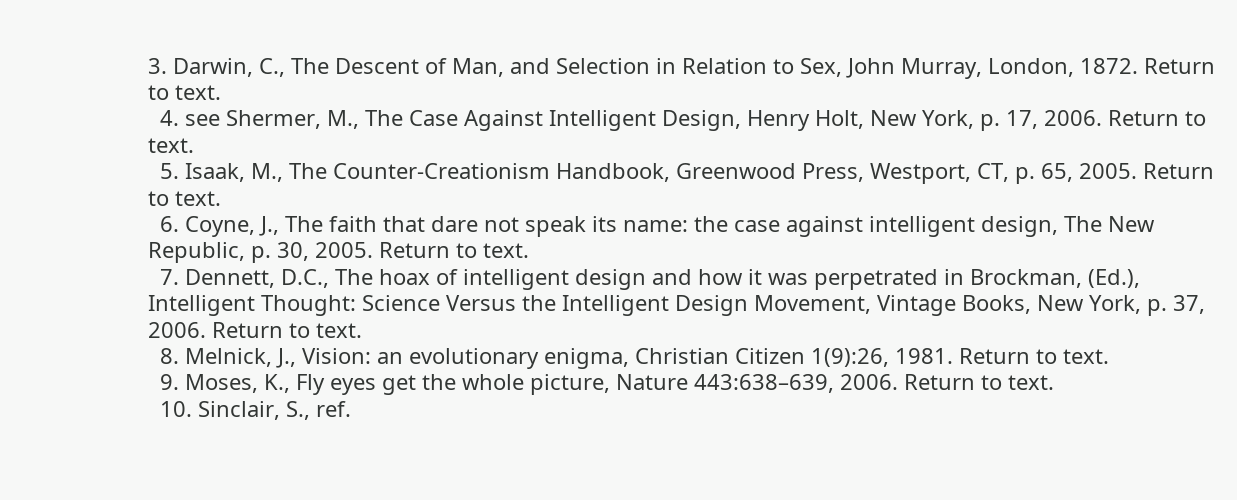3. Darwin, C., The Descent of Man, and Selection in Relation to Sex, John Murray, London, 1872. Return to text.
  4. see Shermer, M., The Case Against Intelligent Design, Henry Holt, New York, p. 17, 2006. Return to text.
  5. Isaak, M., The Counter-Creationism Handbook, Greenwood Press, Westport, CT, p. 65, 2005. Return to text.
  6. Coyne, J., The faith that dare not speak its name: the case against intelligent design, The New Republic, p. 30, 2005. Return to text.
  7. Dennett, D.C., The hoax of intelligent design and how it was perpetrated in Brockman, (Ed.), Intelligent Thought: Science Versus the Intelligent Design Movement, Vintage Books, New York, p. 37, 2006. Return to text.
  8. Melnick, J., Vision: an evolutionary enigma, Christian Citizen 1(9):26, 1981. Return to text.
  9. Moses, K., Fly eyes get the whole picture, Nature 443:638–639, 2006. Return to text.
  10. Sinclair, S., ref.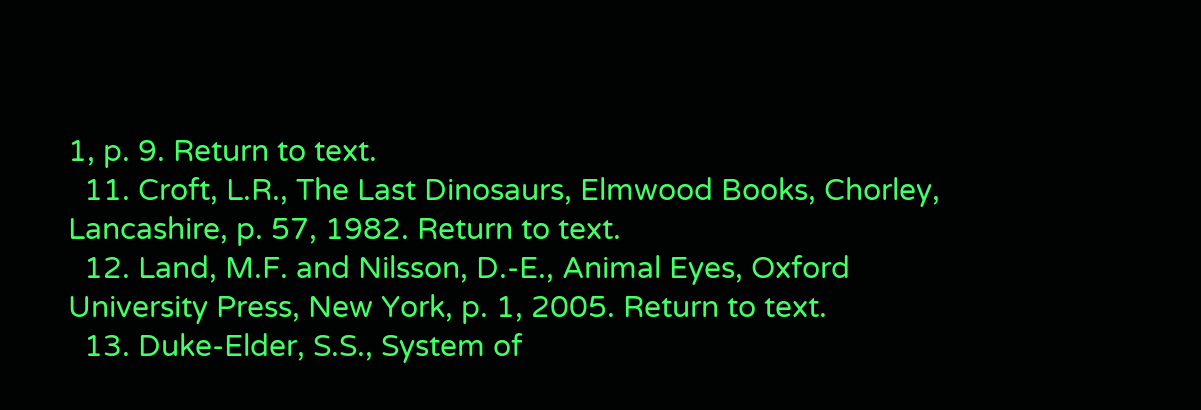1, p. 9. Return to text.
  11. Croft, L.R., The Last Dinosaurs, Elmwood Books, Chorley, Lancashire, p. 57, 1982. Return to text.
  12. Land, M.F. and Nilsson, D.-E., Animal Eyes, Oxford University Press, New York, p. 1, 2005. Return to text.
  13. Duke-Elder, S.S., System of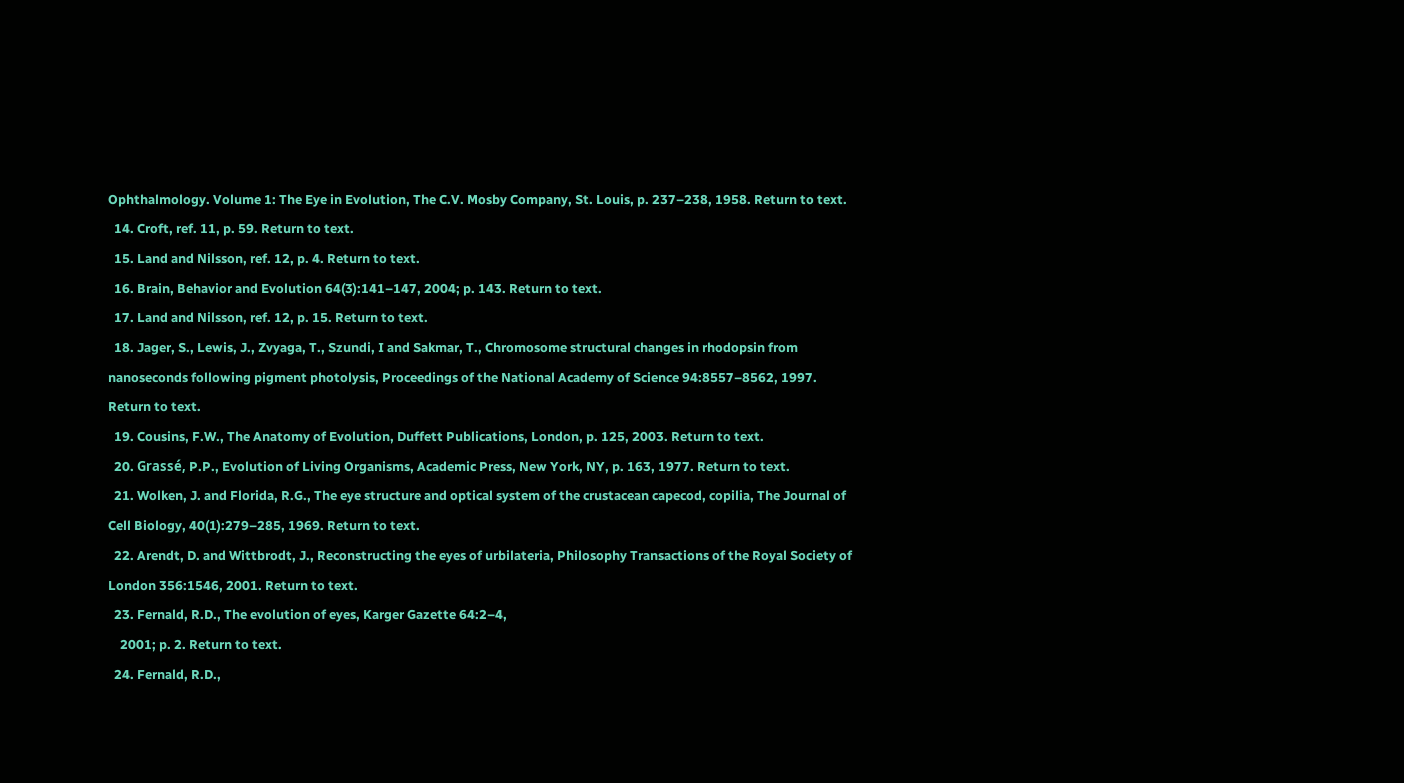Ophthalmology. Volume 1: The Eye in Evolution, The C.V. Mosby Company, St. Louis, p. 237–238, 1958. Return to text.
  14. Croft, ref. 11, p. 59. Return to text.
  15. Land and Nilsson, ref. 12, p. 4. Return to text.
  16. Brain, Behavior and Evolution 64(3):141–147, 2004; p. 143. Return to text.
  17. Land and Nilsson, ref. 12, p. 15. Return to text.
  18. Jager, S., Lewis, J., Zvyaga, T., Szundi, I and Sakmar, T., Chromosome structural changes in rhodopsin from nanoseconds following pigment photolysis, Proceedings of the National Academy of Science 94:8557–8562, 1997. Return to text.
  19. Cousins, F.W., The Anatomy of Evolution, Duffett Publications, London, p. 125, 2003. Return to text.
  20. Grassé, P.P., Evolution of Living Organisms, Academic Press, New York, NY, p. 163, 1977. Return to text.
  21. Wolken, J. and Florida, R.G., The eye structure and optical system of the crustacean capecod, copilia, The Journal of Cell Biology, 40(1):279–285, 1969. Return to text.
  22. Arendt, D. and Wittbrodt, J., Reconstructing the eyes of urbilateria, Philosophy Transactions of the Royal Society of London 356:1546, 2001. Return to text.
  23. Fernald, R.D., The evolution of eyes, Karger Gazette 64:2–4,
    2001; p. 2. Return to text.
  24. Fernald, R.D.,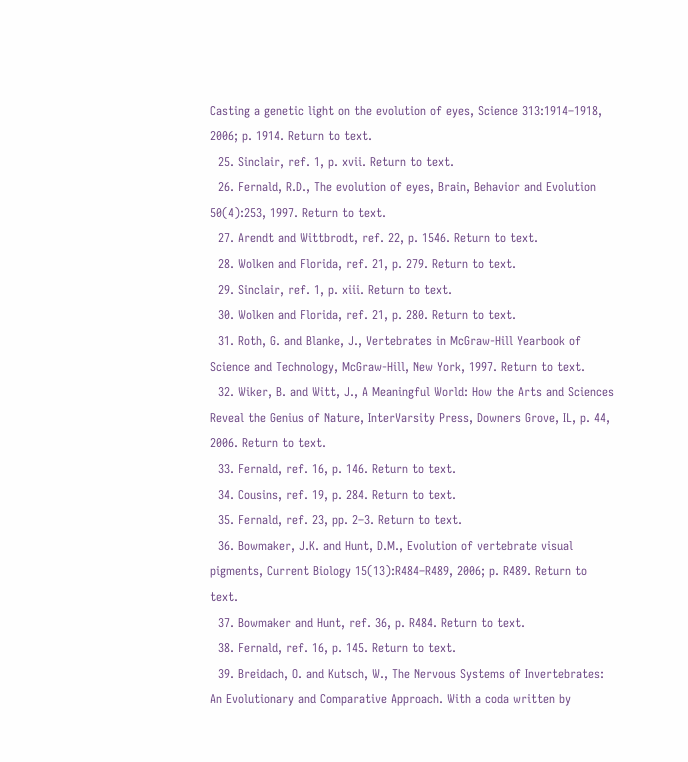Casting a genetic light on the evolution of eyes, Science 313:1914–1918, 2006; p. 1914. Return to text.
  25. Sinclair, ref. 1, p. xvii. Return to text.
  26. Fernald, R.D., The evolution of eyes, Brain, Behavior and Evolution 50(4):253, 1997. Return to text.
  27. Arendt and Wittbrodt, ref. 22, p. 1546. Return to text.
  28. Wolken and Florida, ref. 21, p. 279. Return to text.
  29. Sinclair, ref. 1, p. xiii. Return to text.
  30. Wolken and Florida, ref. 21, p. 280. Return to text.
  31. Roth, G. and Blanke, J., Vertebrates in McGraw-Hill Yearbook of Science and Technology, McGraw-Hill, New York, 1997. Return to text.
  32. Wiker, B. and Witt, J., A Meaningful World: How the Arts and Sciences Reveal the Genius of Nature, InterVarsity Press, Downers Grove, IL, p. 44, 2006. Return to text.
  33. Fernald, ref. 16, p. 146. Return to text.
  34. Cousins, ref. 19, p. 284. Return to text.
  35. Fernald, ref. 23, pp. 2–3. Return to text.
  36. Bowmaker, J.K. and Hunt, D.M., Evolution of vertebrate visual pigments, Current Biology 15(13):R484–R489, 2006; p. R489. Return to text.
  37. Bowmaker and Hunt, ref. 36, p. R484. Return to text.
  38. Fernald, ref. 16, p. 145. Return to text.
  39. Breidach, O. and Kutsch, W., The Nervous Systems of Invertebrates: An Evolutionary and Comparative Approach. With a coda written by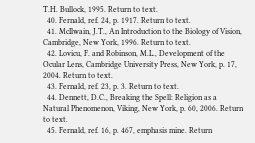T.H. Bullock, 1995. Return to text.
  40. Fernald, ref. 24, p. 1917. Return to text.
  41. McIlwain, J.T., An Introduction to the Biology of Vision, Cambridge, New York, 1996. Return to text.
  42. Lovicu, F. and Robinson, M.L., Development of the Ocular Lens, Cambridge University Press, New York, p. 17, 2004. Return to text.
  43. Fernald, ref. 23, p. 3. Return to text.
  44. Dennett, D.C., Breaking the Spell: Religion as a Natural Phenomenon, Viking, New York, p. 60, 2006. Return to text.
  45. Fernald, ref. 16, p. 467, emphasis mine. Return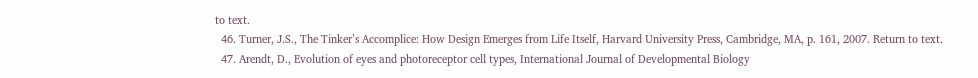to text.
  46. Turner, J.S., The Tinker’s Accomplice: How Design Emerges from Life Itself, Harvard University Press, Cambridge, MA, p. 161, 2007. Return to text.
  47. Arendt, D., Evolution of eyes and photoreceptor cell types, International Journal of Developmental Biology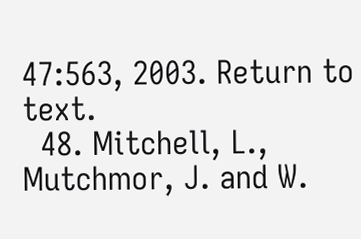47:563, 2003. Return to text.
  48. Mitchell, L., Mutchmor, J. and W.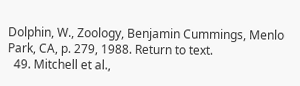Dolphin, W., Zoology, Benjamin Cummings, Menlo Park, CA, p. 279, 1988. Return to text.
  49. Mitchell et al.,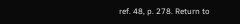ref. 48, p. 278. Return to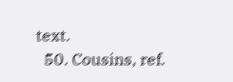text.
  50. Cousins, ref.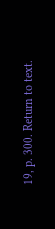19, p. 300. Return to text.